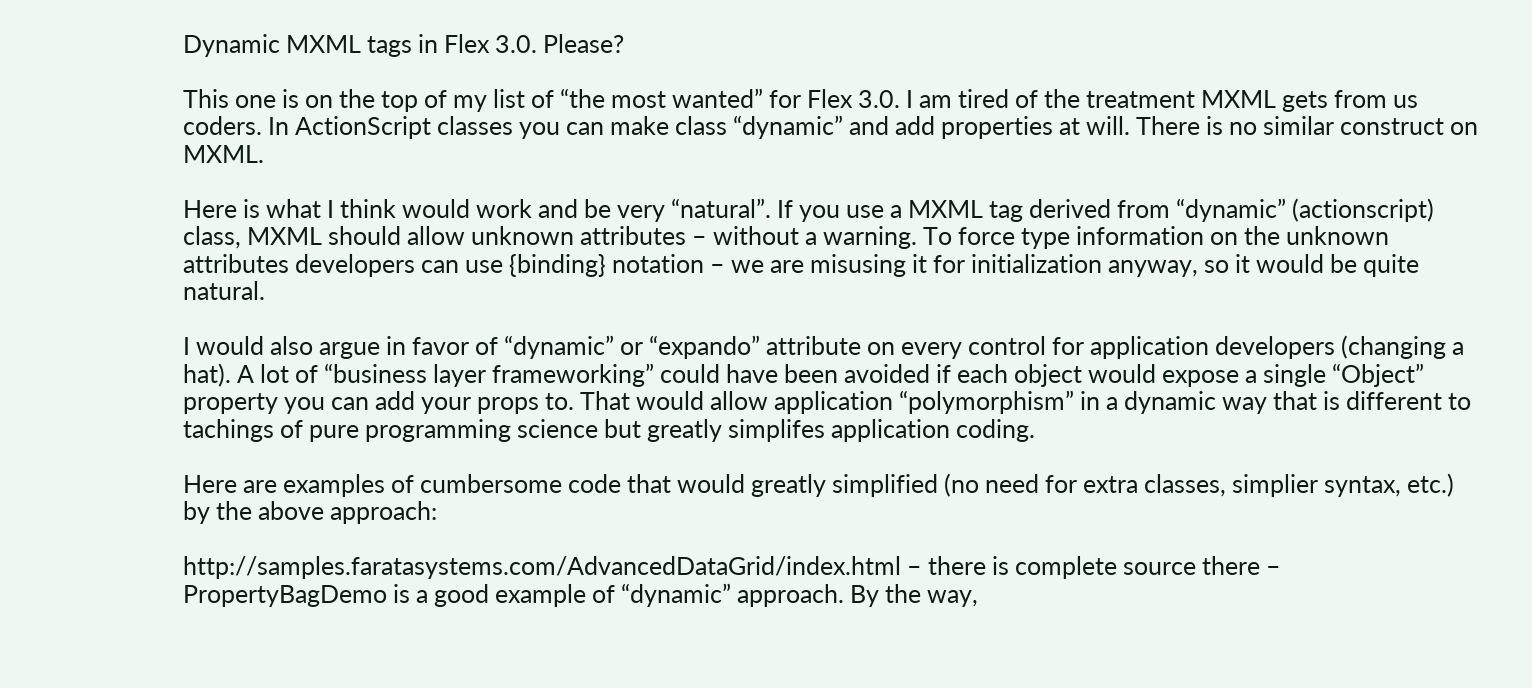Dynamic MXML tags in Flex 3.0. Please?

This one is on the top of my list of “the most wanted” for Flex 3.0. I am tired of the treatment MXML gets from us coders. In ActionScript classes you can make class “dynamic” and add properties at will. There is no similar construct on MXML.

Here is what I think would work and be very “natural”. If you use a MXML tag derived from “dynamic” (actionscript) class, MXML should allow unknown attributes – without a warning. To force type information on the unknown attributes developers can use {binding} notation – we are misusing it for initialization anyway, so it would be quite natural.

I would also argue in favor of “dynamic” or “expando” attribute on every control for application developers (changing a hat). A lot of “business layer frameworking” could have been avoided if each object would expose a single “Object” property you can add your props to. That would allow application “polymorphism” in a dynamic way that is different to tachings of pure programming science but greatly simplifes application coding.

Here are examples of cumbersome code that would greatly simplified (no need for extra classes, simplier syntax, etc.) by the above approach:

http://samples.faratasystems.com/AdvancedDataGrid/index.html – there is complete source there – PropertyBagDemo is a good example of “dynamic” approach. By the way,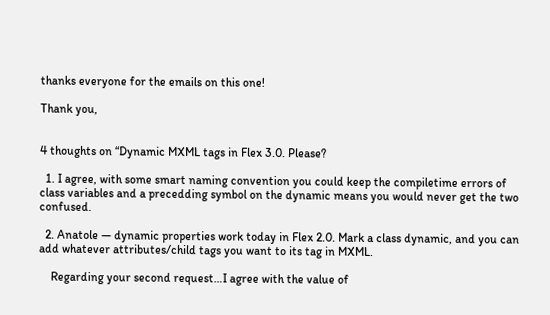thanks everyone for the emails on this one!

Thank you,


4 thoughts on “Dynamic MXML tags in Flex 3.0. Please?

  1. I agree, with some smart naming convention you could keep the compiletime errors of class variables and a precedding symbol on the dynamic means you would never get the two confused.

  2. Anatole — dynamic properties work today in Flex 2.0. Mark a class dynamic, and you can add whatever attributes/child tags you want to its tag in MXML.

    Regarding your second request…I agree with the value of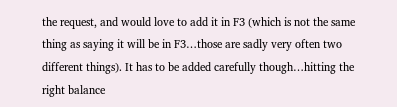the request, and would love to add it in F3 (which is not the same thing as saying it will be in F3…those are sadly very often two different things). It has to be added carefully though…hitting the right balance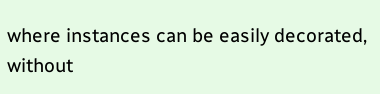where instances can be easily decorated, without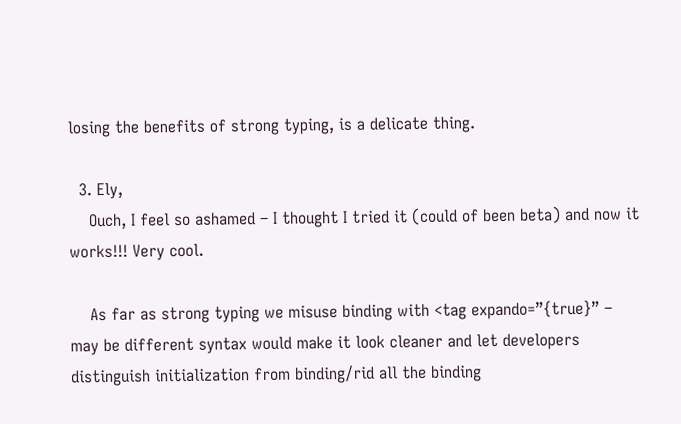losing the benefits of strong typing, is a delicate thing.

  3. Ely,
    Ouch, I feel so ashamed – I thought I tried it (could of been beta) and now it works!!! Very cool.

    As far as strong typing we misuse binding with <tag expando=”{true}” – may be different syntax would make it look cleaner and let developers distinguish initialization from binding/rid all the binding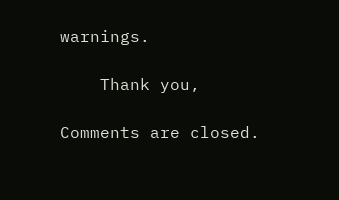warnings.

    Thank you,

Comments are closed.